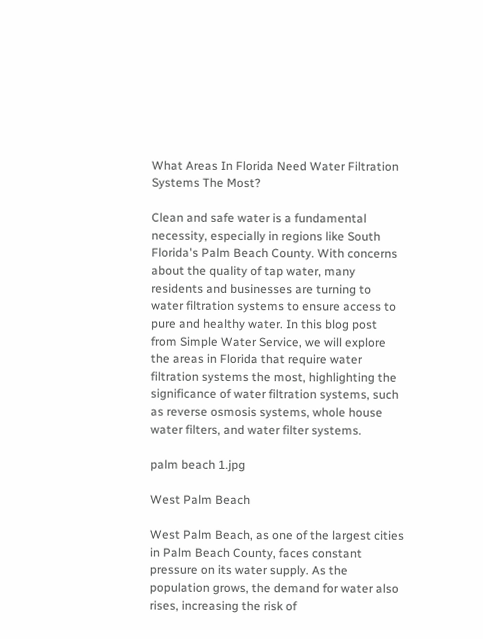What Areas In Florida Need Water Filtration Systems The Most?

Clean and safe water is a fundamental necessity, especially in regions like South Florida's Palm Beach County. With concerns about the quality of tap water, many residents and businesses are turning to water filtration systems to ensure access to pure and healthy water. In this blog post from Simple Water Service, we will explore the areas in Florida that require water filtration systems the most, highlighting the significance of water filtration systems, such as reverse osmosis systems, whole house water filters, and water filter systems.

palm beach 1.jpg

West Palm Beach

West Palm Beach, as one of the largest cities in Palm Beach County, faces constant pressure on its water supply. As the population grows, the demand for water also rises, increasing the risk of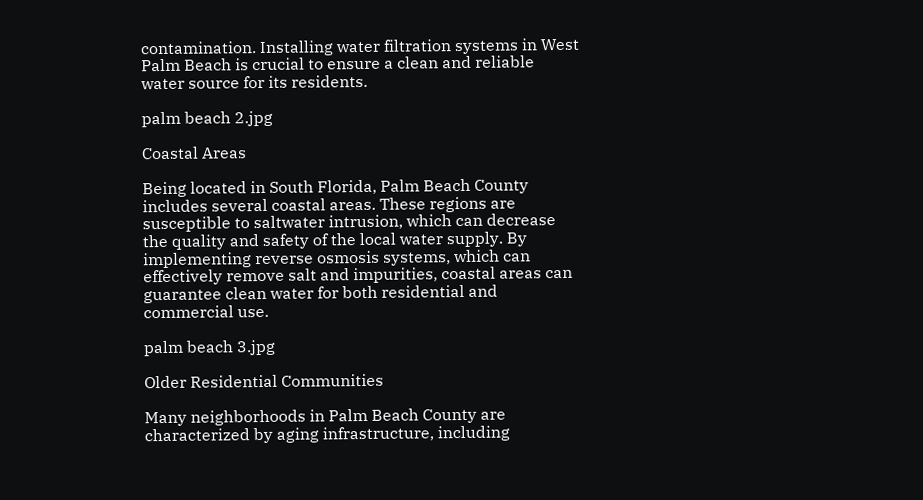contamination. Installing water filtration systems in West Palm Beach is crucial to ensure a clean and reliable water source for its residents.

palm beach 2.jpg

Coastal Areas

Being located in South Florida, Palm Beach County includes several coastal areas. These regions are susceptible to saltwater intrusion, which can decrease the quality and safety of the local water supply. By implementing reverse osmosis systems, which can effectively remove salt and impurities, coastal areas can guarantee clean water for both residential and commercial use.

palm beach 3.jpg

Older Residential Communities

Many neighborhoods in Palm Beach County are characterized by aging infrastructure, including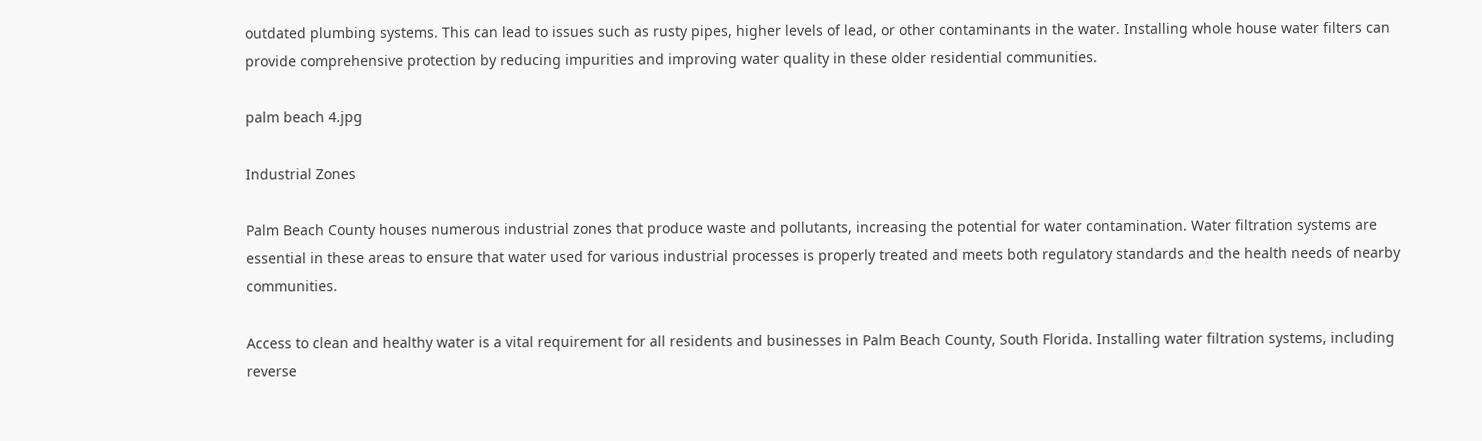outdated plumbing systems. This can lead to issues such as rusty pipes, higher levels of lead, or other contaminants in the water. Installing whole house water filters can provide comprehensive protection by reducing impurities and improving water quality in these older residential communities.

palm beach 4.jpg

Industrial Zones

Palm Beach County houses numerous industrial zones that produce waste and pollutants, increasing the potential for water contamination. Water filtration systems are essential in these areas to ensure that water used for various industrial processes is properly treated and meets both regulatory standards and the health needs of nearby communities.

Access to clean and healthy water is a vital requirement for all residents and businesses in Palm Beach County, South Florida. Installing water filtration systems, including reverse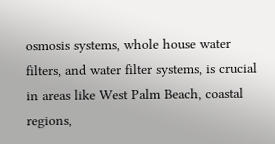osmosis systems, whole house water filters, and water filter systems, is crucial in areas like West Palm Beach, coastal regions,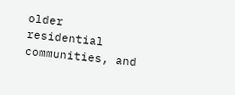older residential communities, and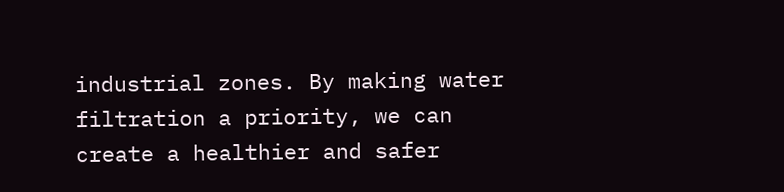industrial zones. By making water filtration a priority, we can create a healthier and safer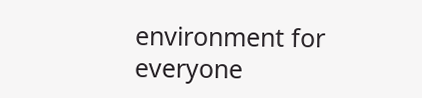environment for everyone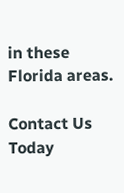in these Florida areas.

Contact Us Today